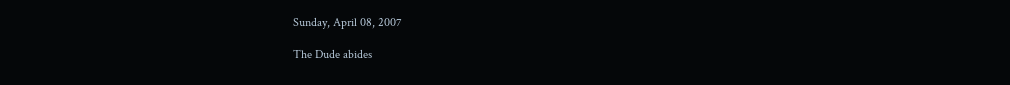Sunday, April 08, 2007

The Dude abides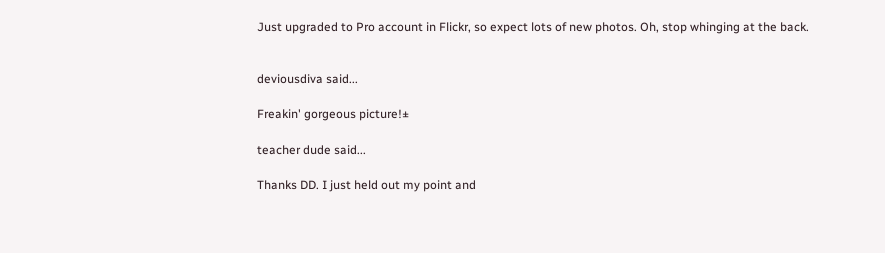Just upgraded to Pro account in Flickr, so expect lots of new photos. Oh, stop whinging at the back.


deviousdiva said...

Freakin' gorgeous picture!±

teacher dude said...

Thanks DD. I just held out my point and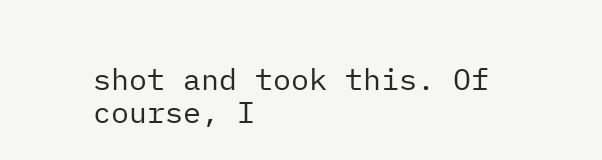shot and took this. Of course, I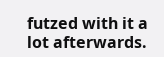futzed with it a lot afterwards.